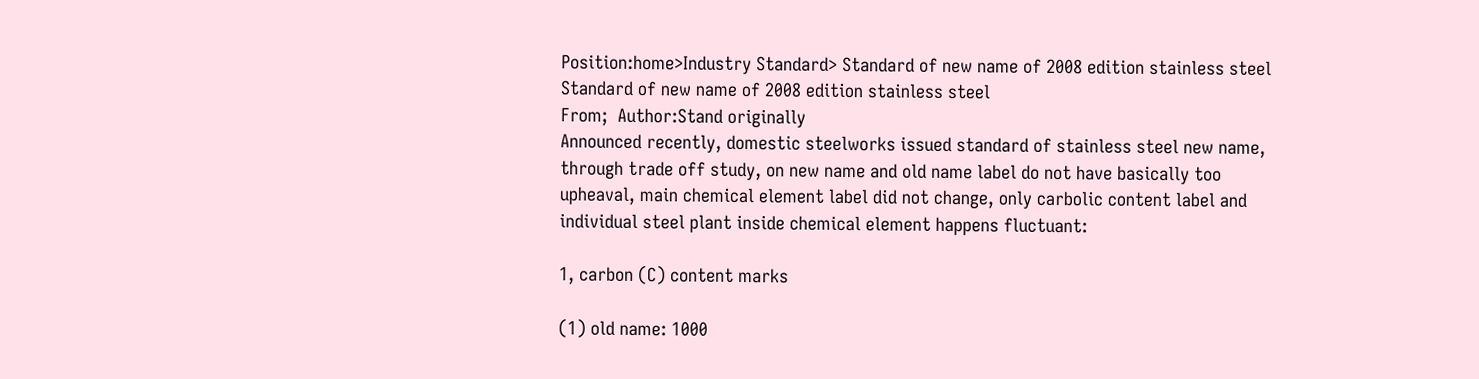Position:home>Industry Standard> Standard of new name of 2008 edition stainless steel
Standard of new name of 2008 edition stainless steel
From;  Author:Stand originally
Announced recently, domestic steelworks issued standard of stainless steel new name, through trade off study, on new name and old name label do not have basically too upheaval, main chemical element label did not change, only carbolic content label and individual steel plant inside chemical element happens fluctuant:

1, carbon (C) content marks

(1) old name: 1000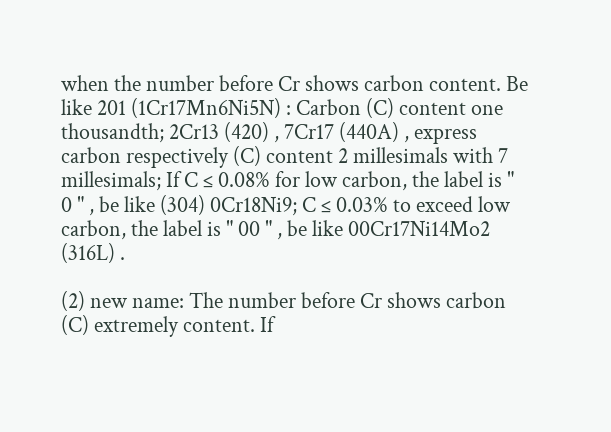when the number before Cr shows carbon content. Be like 201 (1Cr17Mn6Ni5N) : Carbon (C) content one thousandth; 2Cr13 (420) , 7Cr17 (440A) , express carbon respectively (C) content 2 millesimals with 7 millesimals; If C ≤ 0.08% for low carbon, the label is " 0 " , be like (304) 0Cr18Ni9; C ≤ 0.03% to exceed low carbon, the label is " 00 " , be like 00Cr17Ni14Mo2 (316L) .

(2) new name: The number before Cr shows carbon (C) extremely content. If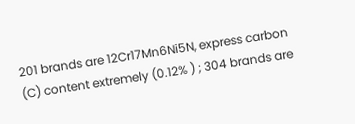201 brands are 12Cr17Mn6Ni5N, express carbon (C) content extremely (0.12% ) ; 304 brands are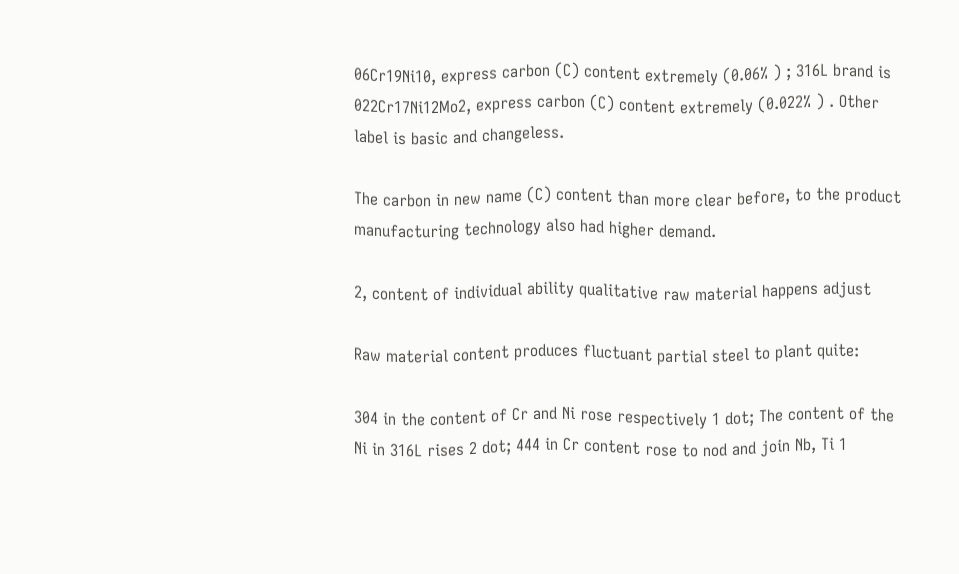06Cr19Ni10, express carbon (C) content extremely (0.06% ) ; 316L brand is 022Cr17Ni12Mo2, express carbon (C) content extremely (0.022% ) . Other label is basic and changeless.

The carbon in new name (C) content than more clear before, to the product manufacturing technology also had higher demand.

2, content of individual ability qualitative raw material happens adjust

Raw material content produces fluctuant partial steel to plant quite:

304 in the content of Cr and Ni rose respectively 1 dot; The content of the Ni in 316L rises 2 dot; 444 in Cr content rose to nod and join Nb, Ti 1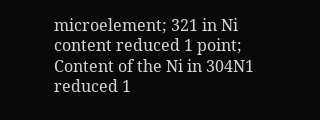microelement; 321 in Ni content reduced 1 point; Content of the Ni in 304N1 reduced 1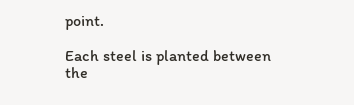point.

Each steel is planted between the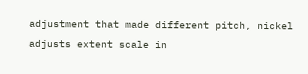adjustment that made different pitch, nickel adjusts extent scale in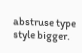abstruse type style bigger.